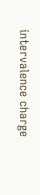intervalence charge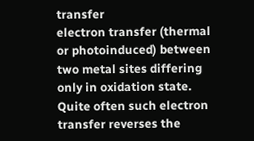transfer
electron transfer (thermal or photoinduced) between two metal sites differing only in oxidation state. Quite often such electron transfer reverses the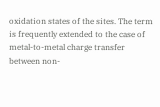oxidation states of the sites. The term is frequently extended to the case of metal-to-metal charge transfer between non-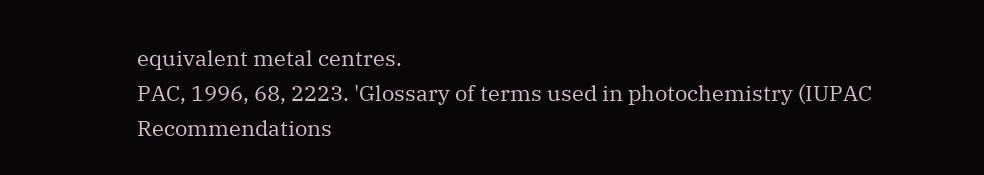equivalent metal centres.
PAC, 1996, 68, 2223. 'Glossary of terms used in photochemistry (IUPAC Recommendations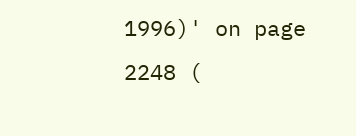1996)' on page 2248 (